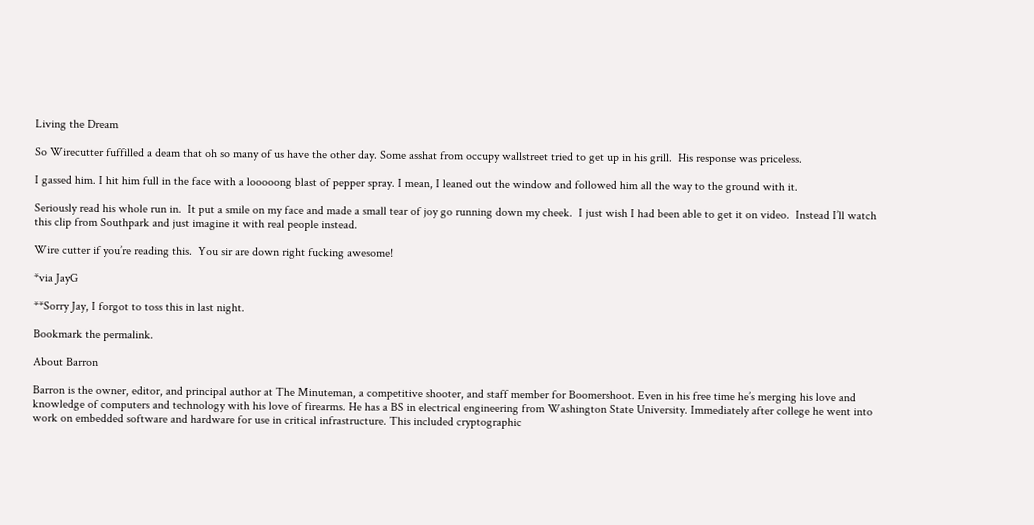Living the Dream

So Wirecutter fuffilled a deam that oh so many of us have the other day. Some asshat from occupy wallstreet tried to get up in his grill.  His response was priceless.

I gassed him. I hit him full in the face with a looooong blast of pepper spray. I mean, I leaned out the window and followed him all the way to the ground with it.

Seriously read his whole run in.  It put a smile on my face and made a small tear of joy go running down my cheek.  I just wish I had been able to get it on video.  Instead I’ll watch this clip from Southpark and just imagine it with real people instead.

Wire cutter if you’re reading this.  You sir are down right fucking awesome!

*via JayG

**Sorry Jay, I forgot to toss this in last night.

Bookmark the permalink.

About Barron

Barron is the owner, editor, and principal author at The Minuteman, a competitive shooter, and staff member for Boomershoot. Even in his free time he’s merging his love and knowledge of computers and technology with his love of firearms. He has a BS in electrical engineering from Washington State University. Immediately after college he went into work on embedded software and hardware for use in critical infrastructure. This included cryptographic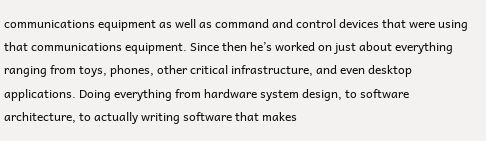communications equipment as well as command and control devices that were using that communications equipment. Since then he’s worked on just about everything ranging from toys, phones, other critical infrastructure, and even desktop applications. Doing everything from hardware system design, to software architecture, to actually writing software that makes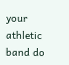your athletic band do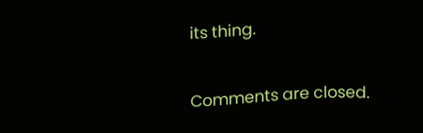its thing.

Comments are closed.